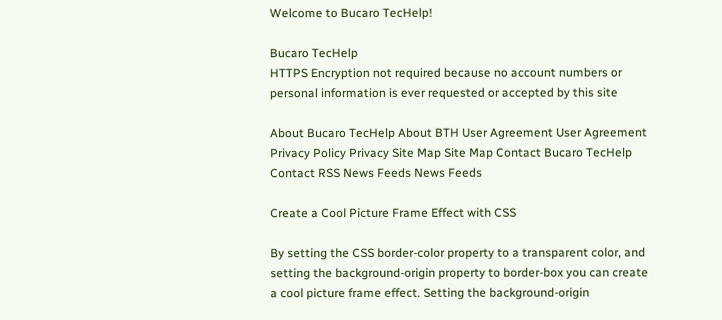Welcome to Bucaro TecHelp!

Bucaro TecHelp
HTTPS Encryption not required because no account numbers or
personal information is ever requested or accepted by this site

About Bucaro TecHelp About BTH User Agreement User Agreement Privacy Policy Privacy Site Map Site Map Contact Bucaro TecHelp Contact RSS News Feeds News Feeds

Create a Cool Picture Frame Effect with CSS

By setting the CSS border-color property to a transparent color, and setting the background-origin property to border-box you can create a cool picture frame effect. Setting the background-origin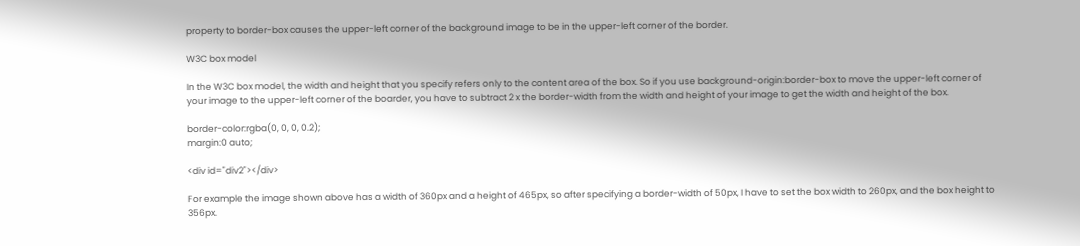property to border-box causes the upper-left corner of the background image to be in the upper-left corner of the border.

W3C box model

In the W3C box model, the width and height that you specify refers only to the content area of the box. So if you use background-origin:border-box to move the upper-left corner of your image to the upper-left corner of the boarder, you have to subtract 2 x the border-width from the width and height of your image to get the width and height of the box.

border-color:rgba(0, 0, 0, 0.2);
margin:0 auto;

<div id="div2"></div>

For example the image shown above has a width of 360px and a height of 465px, so after specifying a border-width of 50px, I have to set the box width to 260px, and the box height to 356px.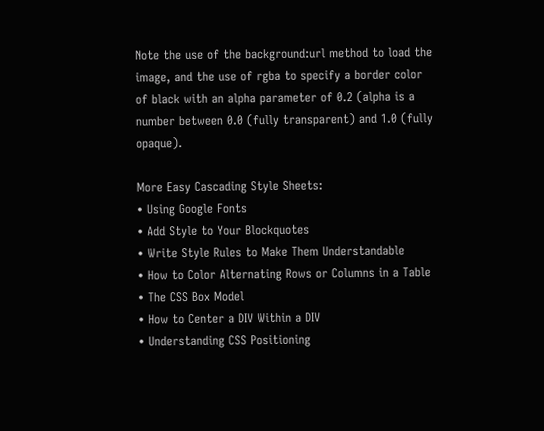Note the use of the background:url method to load the image, and the use of rgba to specify a border color of black with an alpha parameter of 0.2 (alpha is a number between 0.0 (fully transparent) and 1.0 (fully opaque).

More Easy Cascading Style Sheets:
• Using Google Fonts
• Add Style to Your Blockquotes
• Write Style Rules to Make Them Understandable
• How to Color Alternating Rows or Columns in a Table
• The CSS Box Model
• How to Center a DIV Within a DIV
• Understanding CSS Positioning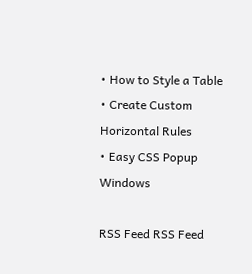• How to Style a Table
• Create Custom Horizontal Rules
• Easy CSS Popup Windows

RSS Feed RSS Feed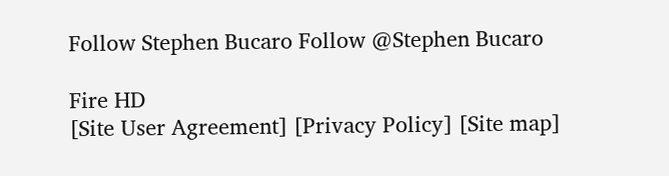Follow Stephen Bucaro Follow @Stephen Bucaro

Fire HD
[Site User Agreement] [Privacy Policy] [Site map]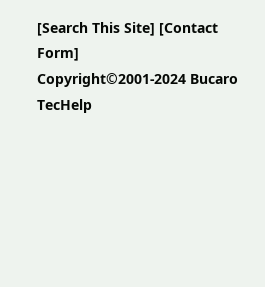[Search This Site] [Contact Form]
Copyright©2001-2024 Bucaro TecHelp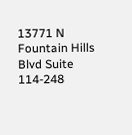13771 N Fountain Hills Blvd Suite 114-248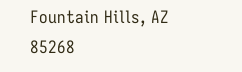Fountain Hills, AZ 85268